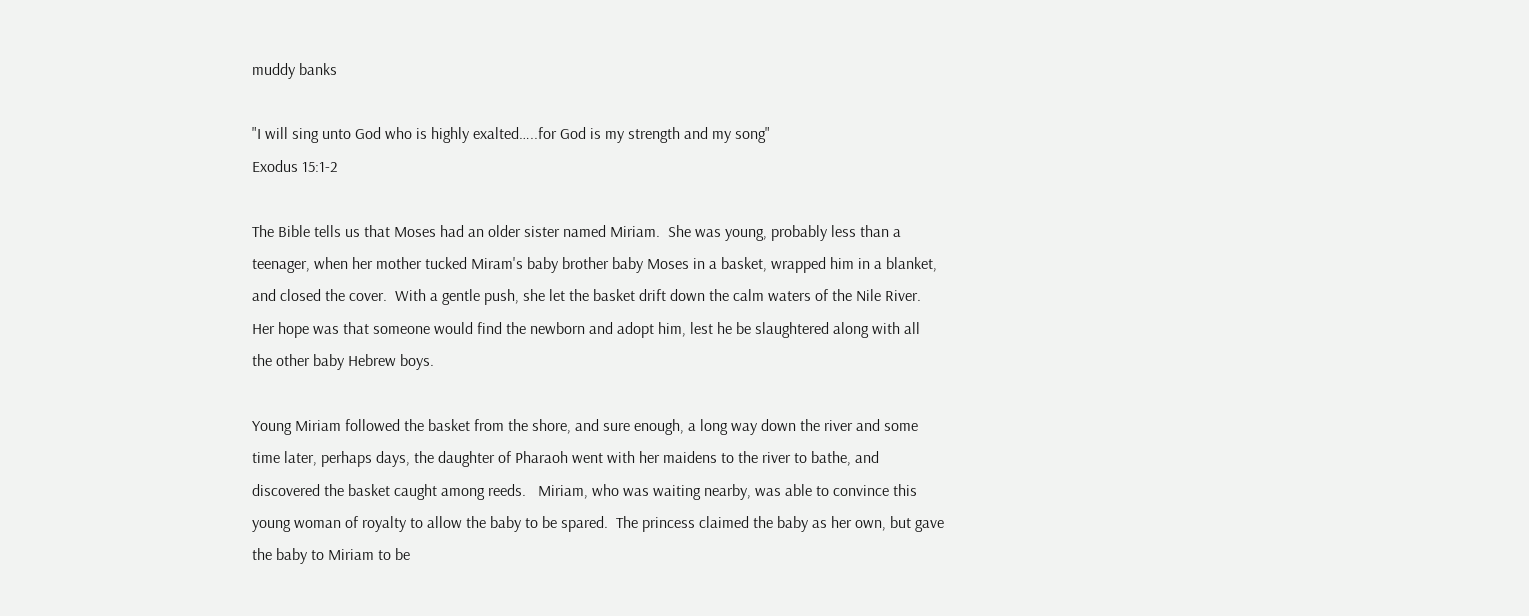muddy banks

"I will sing unto God who is highly exalted…..for God is my strength and my song"
Exodus 15:1-2

The Bible tells us that Moses had an older sister named Miriam.  She was young, probably less than a
teenager, when her mother tucked Miram's baby brother baby Moses in a basket, wrapped him in a blanket,
and closed the cover.  With a gentle push, she let the basket drift down the calm waters of the Nile River.
Her hope was that someone would find the newborn and adopt him, lest he be slaughtered along with all
the other baby Hebrew boys.

Young Miriam followed the basket from the shore, and sure enough, a long way down the river and some
time later, perhaps days, the daughter of Pharaoh went with her maidens to the river to bathe, and
discovered the basket caught among reeds.   Miriam, who was waiting nearby, was able to convince this
young woman of royalty to allow the baby to be spared.  The princess claimed the baby as her own, but gave
the baby to Miriam to be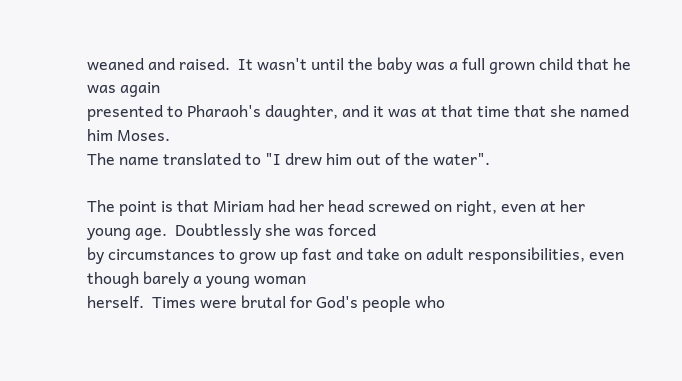weaned and raised.  It wasn't until the baby was a full grown child that he was again
presented to Pharaoh's daughter, and it was at that time that she named him Moses.
The name translated to "I drew him out of the water".

The point is that Miriam had her head screwed on right, even at her young age.  Doubtlessly she was forced
by circumstances to grow up fast and take on adult responsibilities, even though barely a young woman
herself.  Times were brutal for God's people who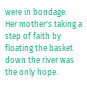were in bondage.  Her mother's taking a step of faith by
floating the basket down the river was the only hope.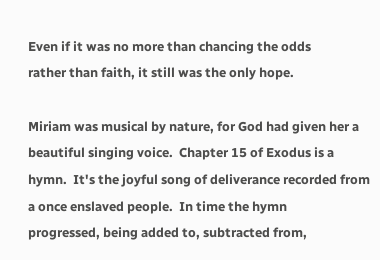Even if it was no more than chancing the odds
rather than faith, it still was the only hope.

Miriam was musical by nature, for God had given her a beautiful singing voice.  Chapter 15 of Exodus is a
hymn.  It's the joyful song of deliverance recorded from a once enslaved people.  In time the hymn
progressed, being added to, subtracted from,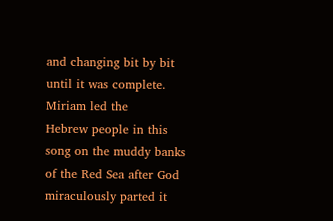and changing bit by bit until it was complete.  Miriam led the
Hebrew people in this song on the muddy banks of the Red Sea after God miraculously parted it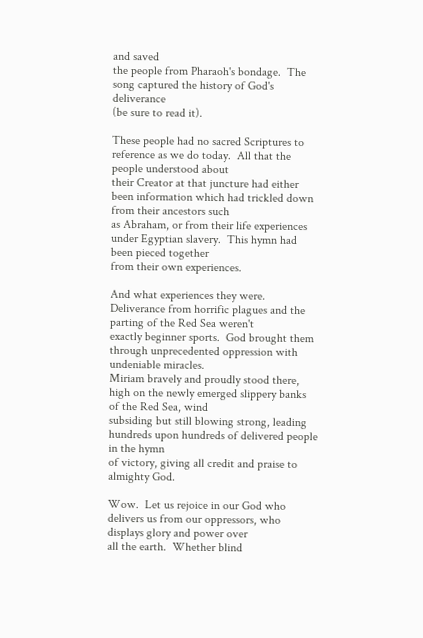and saved
the people from Pharaoh's bondage.  The song captured the history of God's deliverance
(be sure to read it).

These people had no sacred Scriptures to reference as we do today.  All that the people understood about
their Creator at that juncture had either been information which had trickled down from their ancestors such
as Abraham, or from their life experiences under Egyptian slavery.  This hymn had been pieced together
from their own experiences.

And what experiences they were.  Deliverance from horrific plagues and the parting of the Red Sea weren't
exactly beginner sports.  God brought them through unprecedented oppression with undeniable miracles.
Miriam bravely and proudly stood there, high on the newly emerged slippery banks of the Red Sea, wind
subsiding but still blowing strong, leading hundreds upon hundreds of delivered people in the hymn
of victory, giving all credit and praise to almighty God.

Wow.  Let us rejoice in our God who delivers us from our oppressors, who displays glory and power over
all the earth.  Whether blind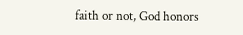faith or not, God honors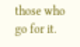those who go for it.